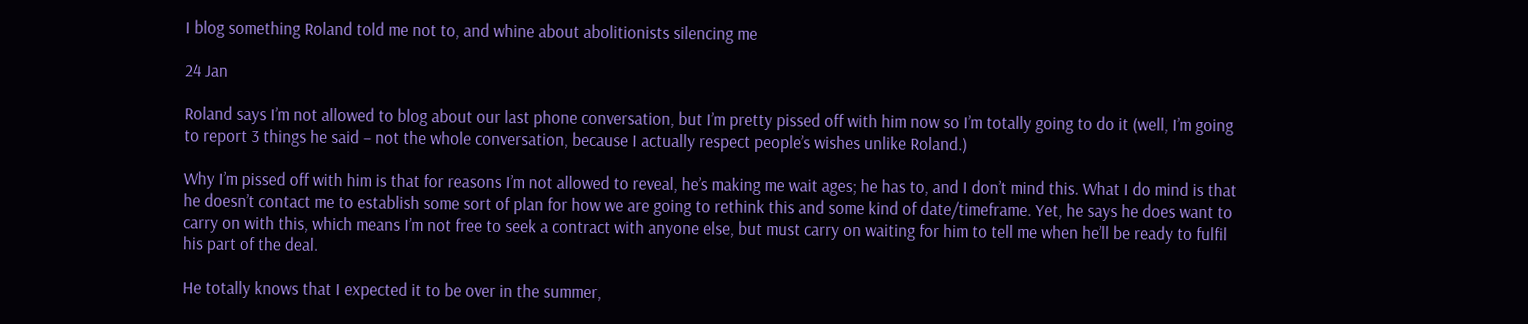I blog something Roland told me not to, and whine about abolitionists silencing me

24 Jan

Roland says I’m not allowed to blog about our last phone conversation, but I’m pretty pissed off with him now so I’m totally going to do it (well, I’m going to report 3 things he said – not the whole conversation, because I actually respect people’s wishes unlike Roland.)

Why I’m pissed off with him is that for reasons I’m not allowed to reveal, he’s making me wait ages; he has to, and I don’t mind this. What I do mind is that he doesn’t contact me to establish some sort of plan for how we are going to rethink this and some kind of date/timeframe. Yet, he says he does want to carry on with this, which means I’m not free to seek a contract with anyone else, but must carry on waiting for him to tell me when he’ll be ready to fulfil his part of the deal.

He totally knows that I expected it to be over in the summer,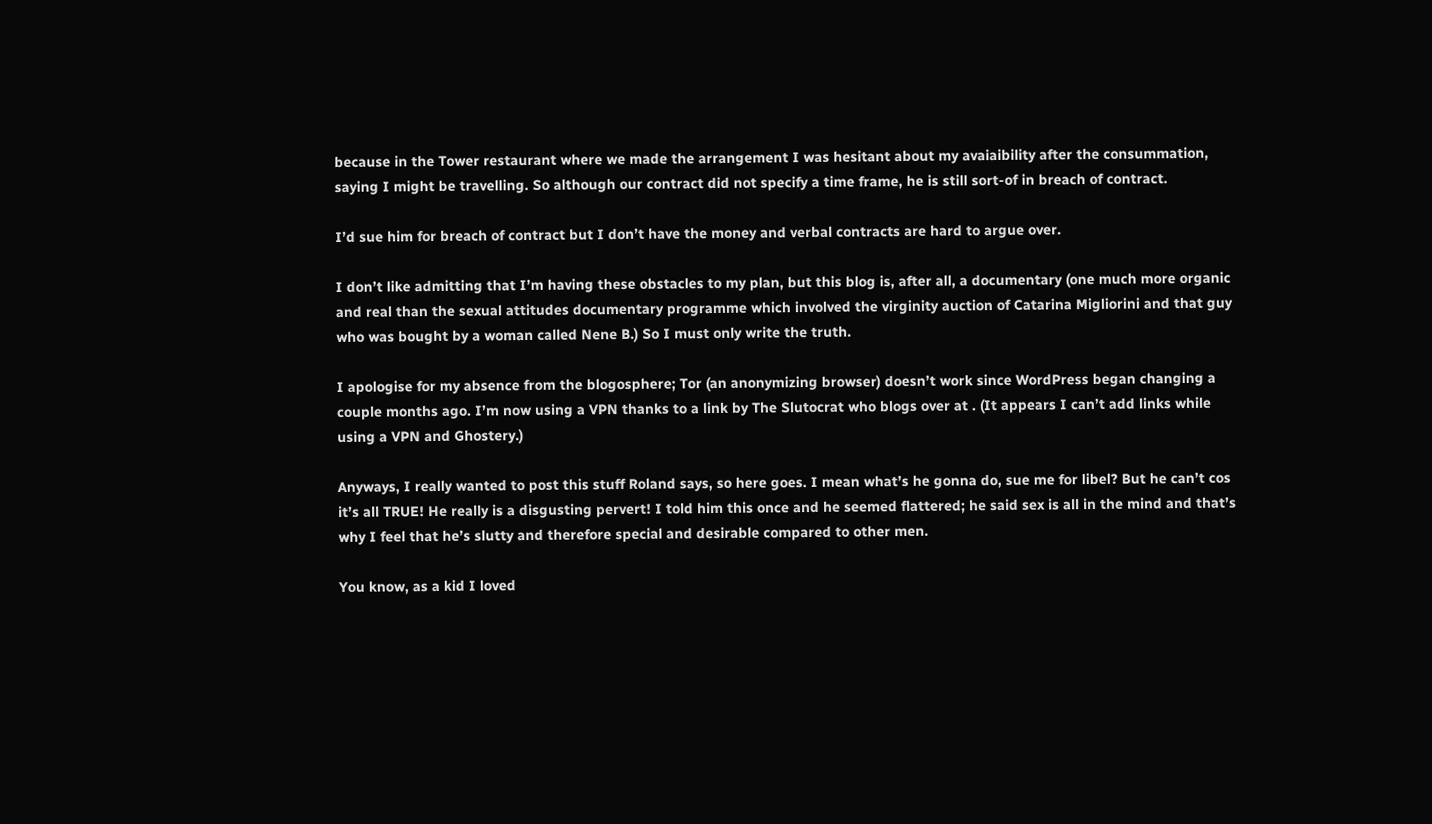because in the Tower restaurant where we made the arrangement I was hesitant about my avaiaibility after the consummation, saying I might be travelling. So although our contract did not specify a time frame, he is still sort-of in breach of contract.

I’d sue him for breach of contract but I don’t have the money and verbal contracts are hard to argue over.

I don’t like admitting that I’m having these obstacles to my plan, but this blog is, after all, a documentary (one much more organic and real than the sexual attitudes documentary programme which involved the virginity auction of Catarina Migliorini and that guy who was bought by a woman called Nene B.) So I must only write the truth.

I apologise for my absence from the blogosphere; Tor (an anonymizing browser) doesn’t work since WordPress began changing a couple months ago. I’m now using a VPN thanks to a link by The Slutocrat who blogs over at . (It appears I can’t add links while using a VPN and Ghostery.)

Anyways, I really wanted to post this stuff Roland says, so here goes. I mean what’s he gonna do, sue me for libel? But he can’t cos it’s all TRUE! He really is a disgusting pervert! I told him this once and he seemed flattered; he said sex is all in the mind and that’s why I feel that he’s slutty and therefore special and desirable compared to other men.

You know, as a kid I loved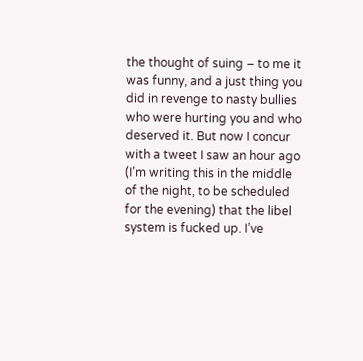the thought of suing – to me it was funny, and a just thing you did in revenge to nasty bullies who were hurting you and who deserved it. But now I concur with a tweet I saw an hour ago (I’m writing this in the middle of the night, to be scheduled for the evening) that the libel system is fucked up. I’ve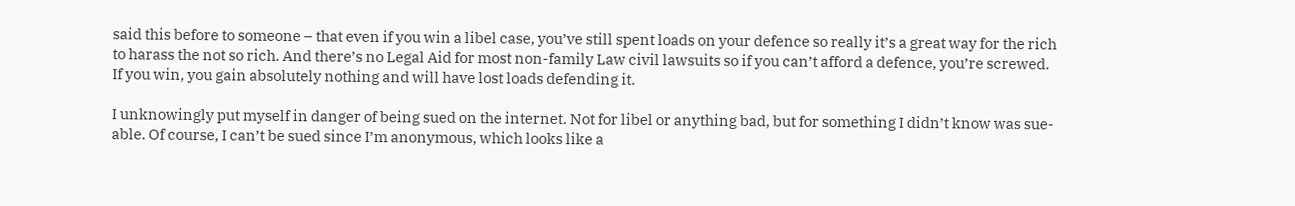said this before to someone – that even if you win a libel case, you’ve still spent loads on your defence so really it’s a great way for the rich to harass the not so rich. And there’s no Legal Aid for most non-family Law civil lawsuits so if you can’t afford a defence, you’re screwed. If you win, you gain absolutely nothing and will have lost loads defending it.

I unknowingly put myself in danger of being sued on the internet. Not for libel or anything bad, but for something I didn’t know was sue-able. Of course, I can’t be sued since I’m anonymous, which looks like a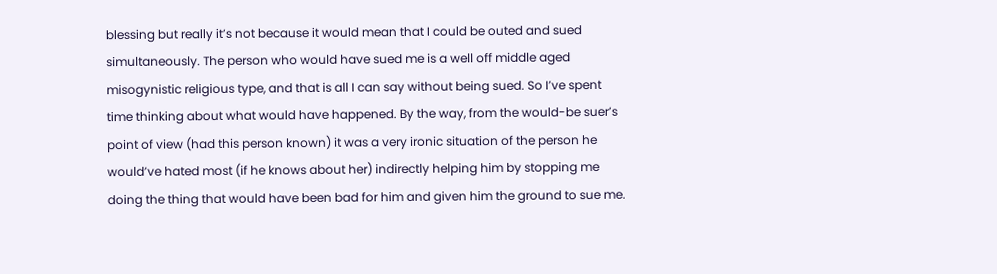blessing but really it’s not because it would mean that I could be outed and sued simultaneously. The person who would have sued me is a well off middle aged misogynistic religious type, and that is all I can say without being sued. So I’ve spent time thinking about what would have happened. By the way, from the would-be suer’s point of view (had this person known) it was a very ironic situation of the person he would’ve hated most (if he knows about her) indirectly helping him by stopping me doing the thing that would have been bad for him and given him the ground to sue me.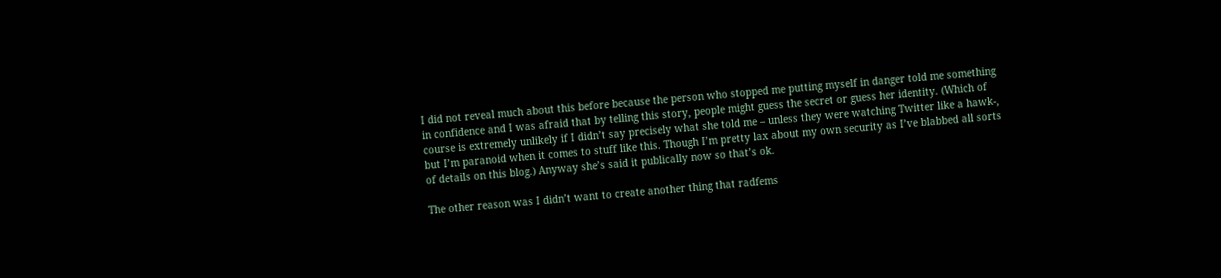I did not reveal much about this before because the person who stopped me putting myself in danger told me something in confidence and I was afraid that by telling this story, people might guess the secret or guess her identity. (Which of course is extremely unlikely if I didn’t say precisely what she told me – unless they were watching Twitter like a hawk-, but I’m paranoid when it comes to stuff like this. Though I’m pretty lax about my own security as I’ve blabbed all sorts of details on this blog.) Anyway she’s said it publically now so that’s ok.

The other reason was I didn’t want to create another thing that radfems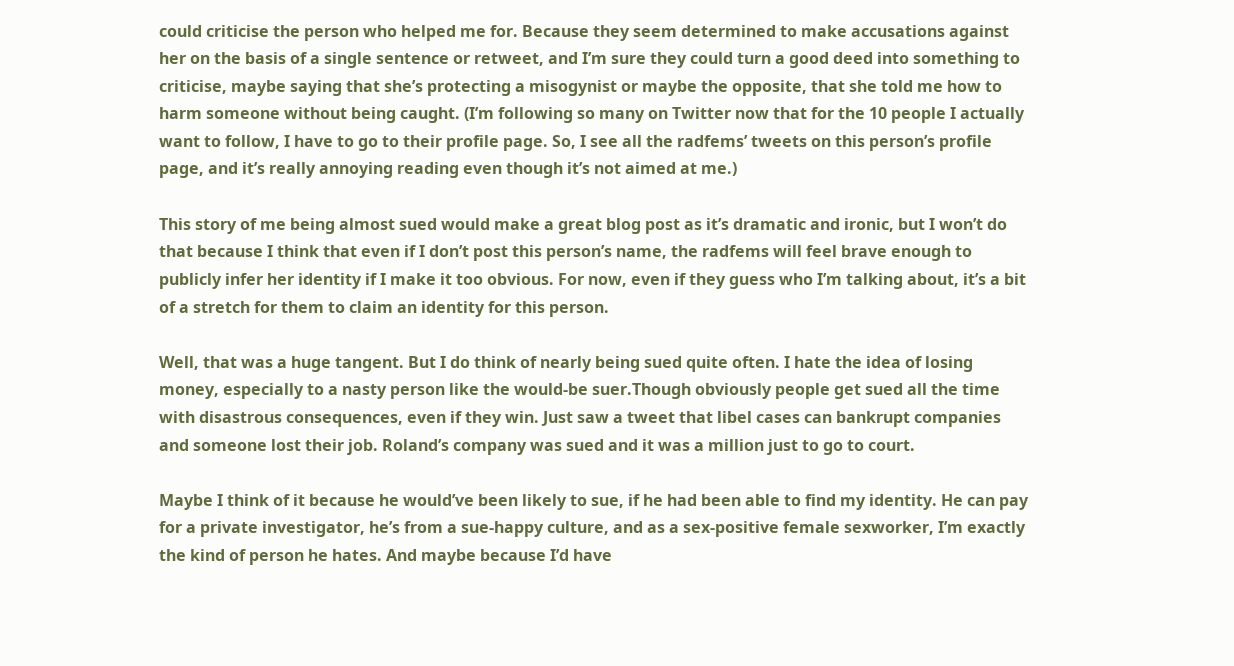could criticise the person who helped me for. Because they seem determined to make accusations against her on the basis of a single sentence or retweet, and I’m sure they could turn a good deed into something to criticise, maybe saying that she’s protecting a misogynist or maybe the opposite, that she told me how to harm someone without being caught. (I’m following so many on Twitter now that for the 10 people I actually want to follow, I have to go to their profile page. So, I see all the radfems’ tweets on this person’s profile page, and it’s really annoying reading even though it’s not aimed at me.)

This story of me being almost sued would make a great blog post as it’s dramatic and ironic, but I won’t do that because I think that even if I don’t post this person’s name, the radfems will feel brave enough to publicly infer her identity if I make it too obvious. For now, even if they guess who I’m talking about, it’s a bit of a stretch for them to claim an identity for this person.

Well, that was a huge tangent. But I do think of nearly being sued quite often. I hate the idea of losing money, especially to a nasty person like the would-be suer.Though obviously people get sued all the time with disastrous consequences, even if they win. Just saw a tweet that libel cases can bankrupt companies and someone lost their job. Roland’s company was sued and it was a million just to go to court.

Maybe I think of it because he would’ve been likely to sue, if he had been able to find my identity. He can pay for a private investigator, he’s from a sue-happy culture, and as a sex-positive female sexworker, I’m exactly the kind of person he hates. And maybe because I’d have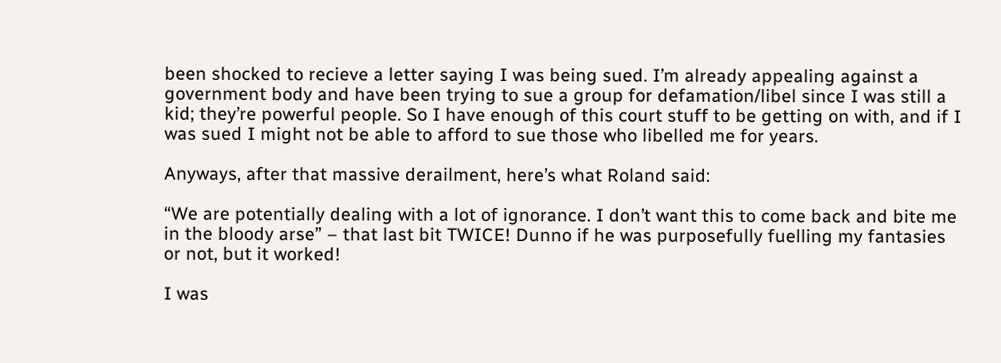been shocked to recieve a letter saying I was being sued. I’m already appealing against a government body and have been trying to sue a group for defamation/libel since I was still a kid; they’re powerful people. So I have enough of this court stuff to be getting on with, and if I was sued I might not be able to afford to sue those who libelled me for years.

Anyways, after that massive derailment, here’s what Roland said:

“We are potentially dealing with a lot of ignorance. I don’t want this to come back and bite me in the bloody arse” – that last bit TWICE! Dunno if he was purposefully fuelling my fantasies or not, but it worked!

I was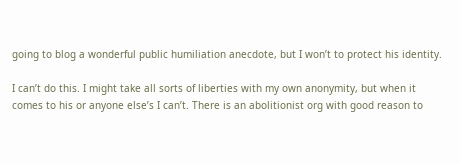going to blog a wonderful public humiliation anecdote, but I won’t to protect his identity.

I can’t do this. I might take all sorts of liberties with my own anonymity, but when it comes to his or anyone else’s I can’t. There is an abolitionist org with good reason to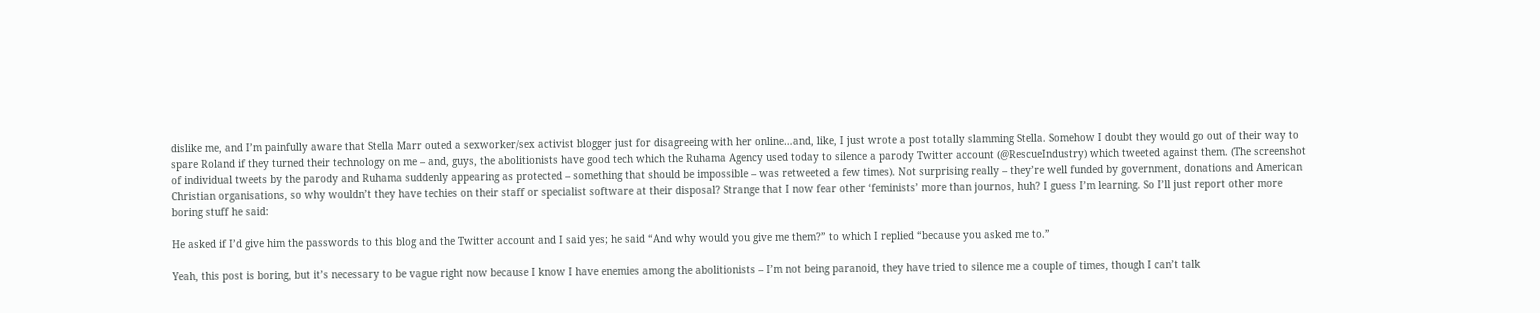dislike me, and I’m painfully aware that Stella Marr outed a sexworker/sex activist blogger just for disagreeing with her online…and, like, I just wrote a post totally slamming Stella. Somehow I doubt they would go out of their way to spare Roland if they turned their technology on me – and, guys, the abolitionists have good tech which the Ruhama Agency used today to silence a parody Twitter account (@RescueIndustry) which tweeted against them. (The screenshot of individual tweets by the parody and Ruhama suddenly appearing as protected – something that should be impossible – was retweeted a few times). Not surprising really – they’re well funded by government, donations and American Christian organisations, so why wouldn’t they have techies on their staff or specialist software at their disposal? Strange that I now fear other ‘feminists’ more than journos, huh? I guess I’m learning. So I’ll just report other more boring stuff he said:

He asked if I’d give him the passwords to this blog and the Twitter account and I said yes; he said “And why would you give me them?” to which I replied “because you asked me to.”

Yeah, this post is boring, but it’s necessary to be vague right now because I know I have enemies among the abolitionists – I’m not being paranoid, they have tried to silence me a couple of times, though I can’t talk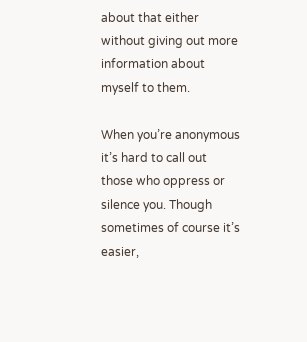about that either without giving out more information about myself to them.

When you’re anonymous it’s hard to call out those who oppress or silence you. Though sometimes of course it’s easier,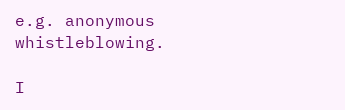e.g. anonymous whistleblowing.

I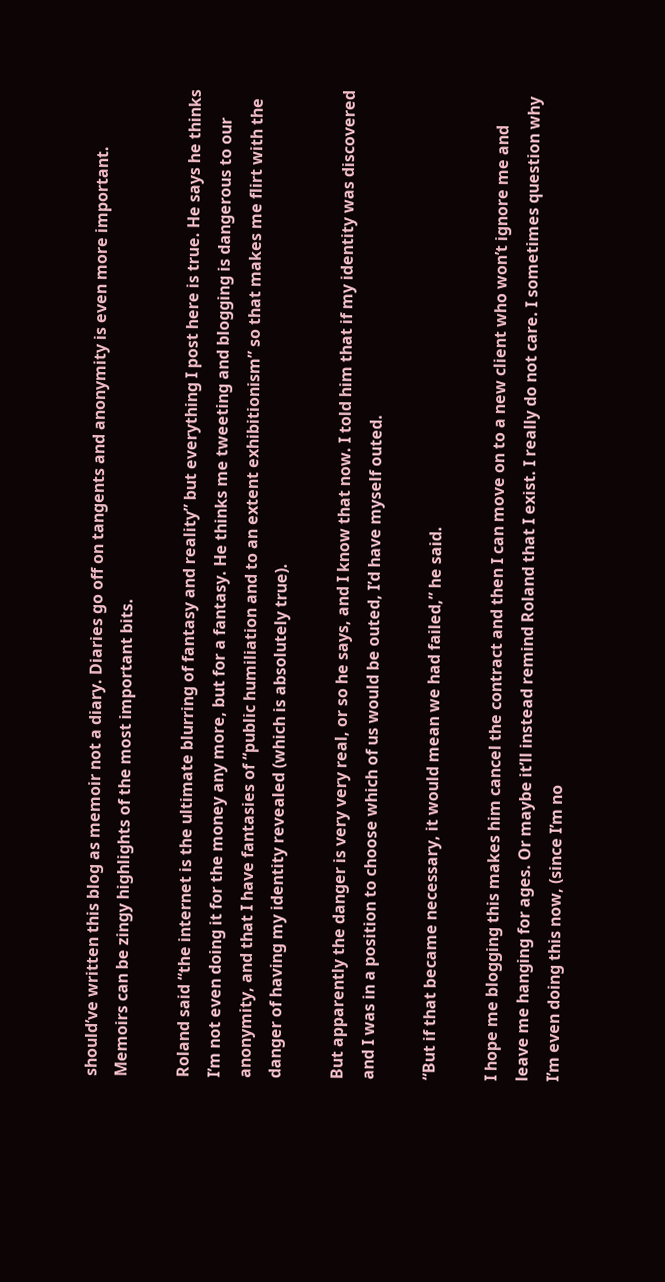should’ve written this blog as memoir not a diary. Diaries go off on tangents and anonymity is even more important. Memoirs can be zingy highlights of the most important bits.

Roland said “the internet is the ultimate blurring of fantasy and reality” but everything I post here is true. He says he thinks I’m not even doing it for the money any more, but for a fantasy. He thinks me tweeting and blogging is dangerous to our anonymity, and that I have fantasies of “public humiliation and to an extent exhibitionism” so that makes me flirt with the danger of having my identity revealed (which is absolutely true).

But apparently the danger is very very real, or so he says, and I know that now. I told him that if my identity was discovered and I was in a position to choose which of us would be outed, I’d have myself outed.

“But if that became necessary, it would mean we had failed,” he said.

I hope me blogging this makes him cancel the contract and then I can move on to a new client who won’t ignore me and leave me hanging for ages. Or maybe it’ll instead remind Roland that I exist. I really do not care. I sometimes question why I’m even doing this now, (since I’m no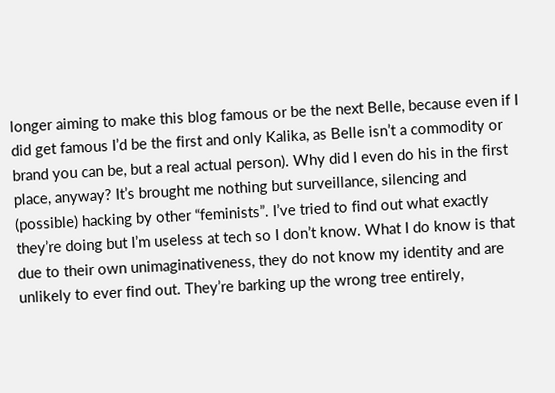longer aiming to make this blog famous or be the next Belle, because even if I did get famous I’d be the first and only Kalika, as Belle isn’t a commodity or brand you can be, but a real actual person). Why did I even do his in the first place, anyway? It’s brought me nothing but surveillance, silencing and (possible) hacking by other “feminists”. I’ve tried to find out what exactly they’re doing but I’m useless at tech so I don’t know. What I do know is that due to their own unimaginativeness, they do not know my identity and are unlikely to ever find out. They’re barking up the wrong tree entirely,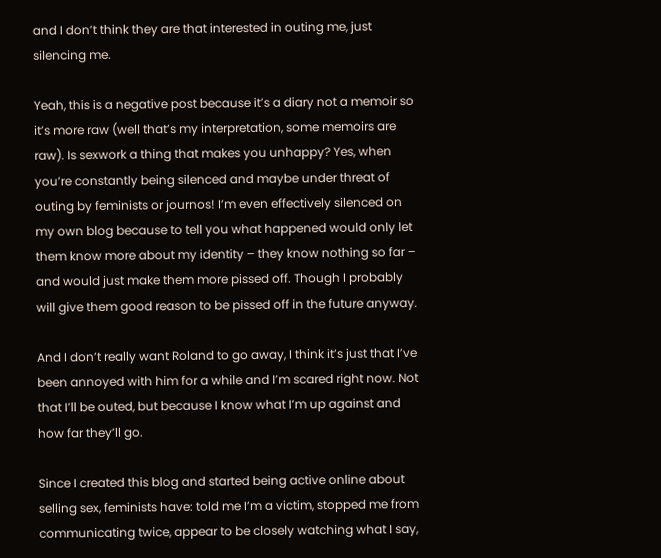and I don’t think they are that interested in outing me, just silencing me.

Yeah, this is a negative post because it’s a diary not a memoir so it’s more raw (well that’s my interpretation, some memoirs are raw). Is sexwork a thing that makes you unhappy? Yes, when you’re constantly being silenced and maybe under threat of outing by feminists or journos! I’m even effectively silenced on my own blog because to tell you what happened would only let them know more about my identity – they know nothing so far – and would just make them more pissed off. Though I probably will give them good reason to be pissed off in the future anyway.

And I don’t really want Roland to go away, I think it’s just that I’ve been annoyed with him for a while and I’m scared right now. Not that I’ll be outed, but because I know what I’m up against and how far they’ll go.

Since I created this blog and started being active online about selling sex, feminists have: told me I’m a victim, stopped me from communicating twice, appear to be closely watching what I say,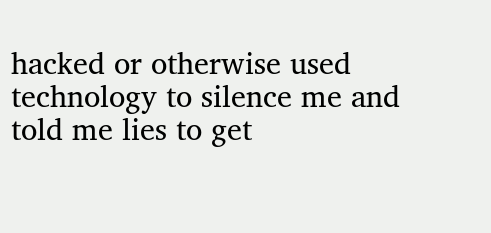hacked or otherwise used technology to silence me and told me lies to get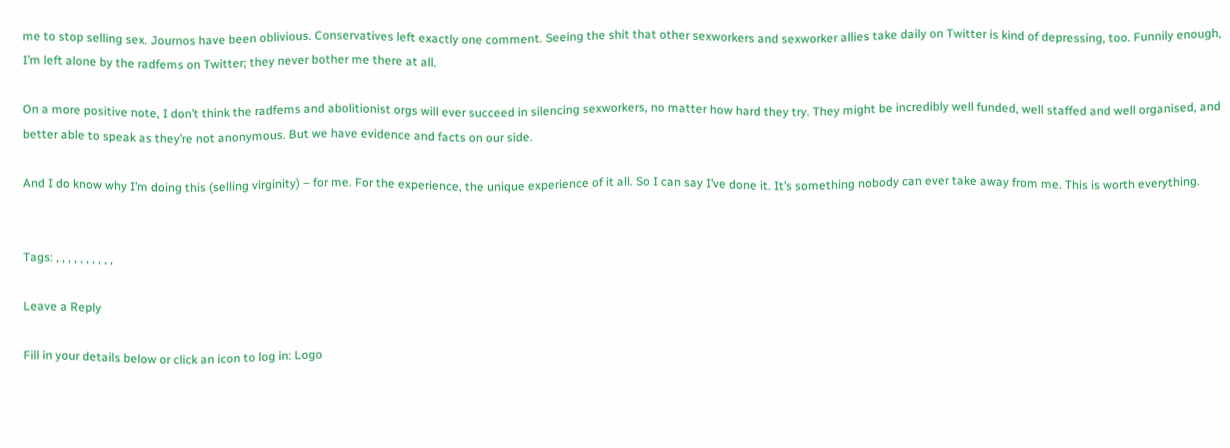me to stop selling sex. Journos have been oblivious. Conservatives left exactly one comment. Seeing the shit that other sexworkers and sexworker allies take daily on Twitter is kind of depressing, too. Funnily enough, I’m left alone by the radfems on Twitter; they never bother me there at all.

On a more positive note, I don’t think the radfems and abolitionist orgs will ever succeed in silencing sexworkers, no matter how hard they try. They might be incredibly well funded, well staffed and well organised, and better able to speak as they’re not anonymous. But we have evidence and facts on our side.

And I do know why I’m doing this (selling virginity) – for me. For the experience, the unique experience of it all. So I can say I’ve done it. It’s something nobody can ever take away from me. This is worth everything.


Tags: , , , , , , , , , ,

Leave a Reply

Fill in your details below or click an icon to log in: Logo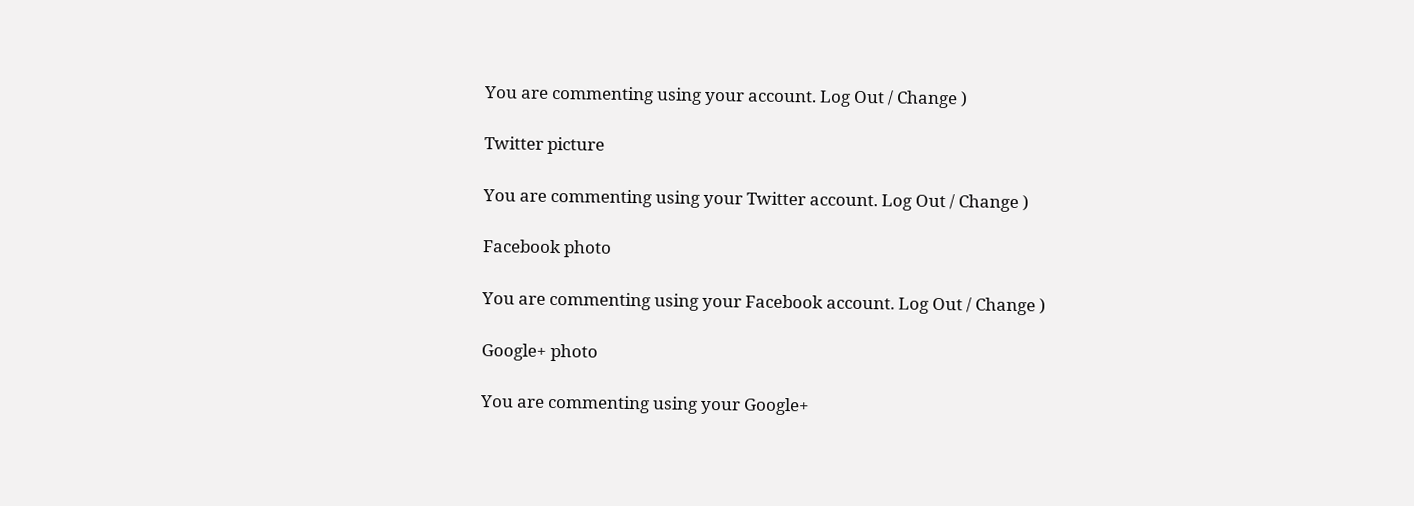You are commenting using your account. Log Out / Change )

Twitter picture

You are commenting using your Twitter account. Log Out / Change )

Facebook photo

You are commenting using your Facebook account. Log Out / Change )

Google+ photo

You are commenting using your Google+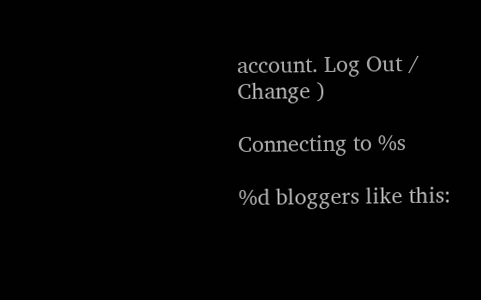account. Log Out / Change )

Connecting to %s

%d bloggers like this: